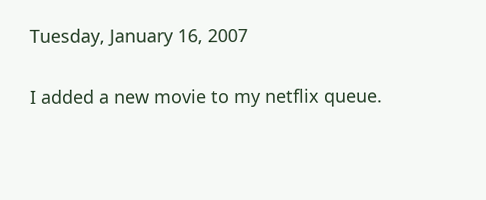Tuesday, January 16, 2007

I added a new movie to my netflix queue.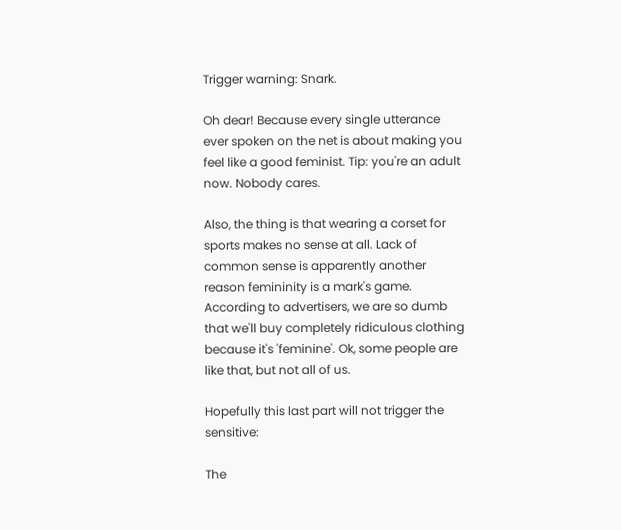Trigger warning: Snark.

Oh dear! Because every single utterance ever spoken on the net is about making you feel like a good feminist. Tip: you're an adult now. Nobody cares.

Also, the thing is that wearing a corset for sports makes no sense at all. Lack of common sense is apparently another reason femininity is a mark's game. According to advertisers, we are so dumb that we'll buy completely ridiculous clothing because it's 'feminine'. Ok, some people are like that, but not all of us.

Hopefully this last part will not trigger the sensitive:

The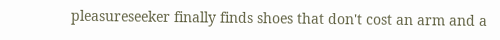pleasureseeker finally finds shoes that don't cost an arm and a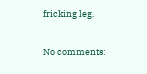fricking leg.

No comments: